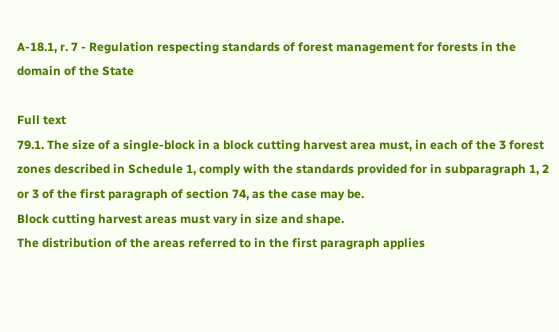A-18.1, r. 7 - Regulation respecting standards of forest management for forests in the domain of the State

Full text
79.1. The size of a single-block in a block cutting harvest area must, in each of the 3 forest zones described in Schedule 1, comply with the standards provided for in subparagraph 1, 2 or 3 of the first paragraph of section 74, as the case may be.
Block cutting harvest areas must vary in size and shape.
The distribution of the areas referred to in the first paragraph applies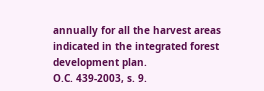annually for all the harvest areas indicated in the integrated forest development plan.
O.C. 439-2003, s. 9.